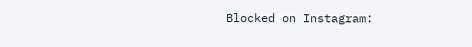Blocked on Instagram: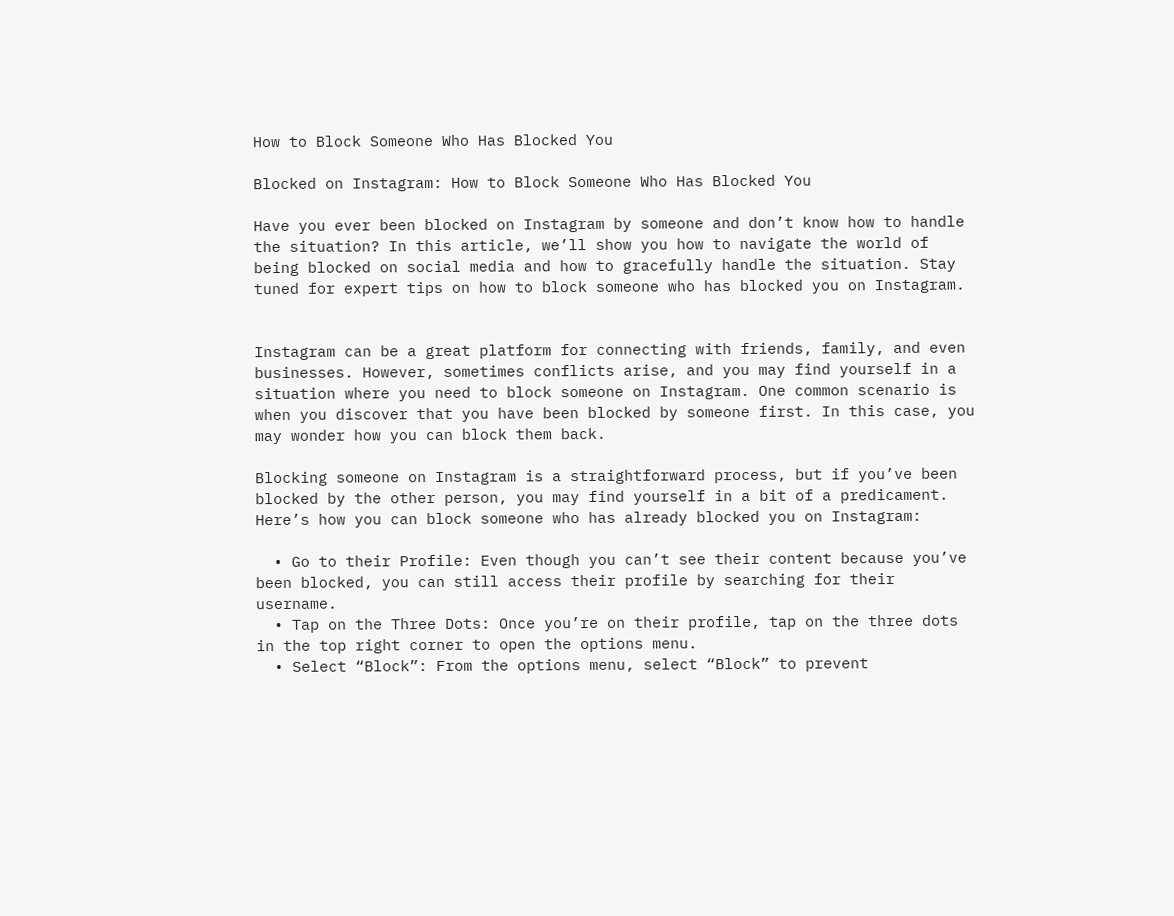How to Block Someone Who Has Blocked You

Blocked on Instagram: How to Block Someone Who Has Blocked You

Have you ever been blocked on Instagram by someone and don’t know how to handle the situation? In this article, we’ll show you how to navigate the world of being blocked on social media and how to gracefully handle the situation. Stay tuned for expert tips on how to block someone who has blocked you on Instagram.


Instagram can be a great platform for connecting with friends, family, and even businesses. However, sometimes conflicts arise, and you may find yourself in a situation where you need to block someone on Instagram. One common scenario is when you discover that you have been blocked by someone first. In this case, you may wonder how you can block them back.

Blocking someone on Instagram is a straightforward process, but if you’ve been blocked by the other person, you may find yourself in a bit of a predicament. Here’s how you can block someone who has already blocked you on Instagram:

  • Go to their Profile: Even though you can’t see their content because you’ve been blocked, you can still access their profile by searching for their username.
  • Tap on the Three Dots: Once you’re on their profile, tap on the three dots in the top right corner to open the options menu.
  • Select “Block”: From the options menu, select “Block” to prevent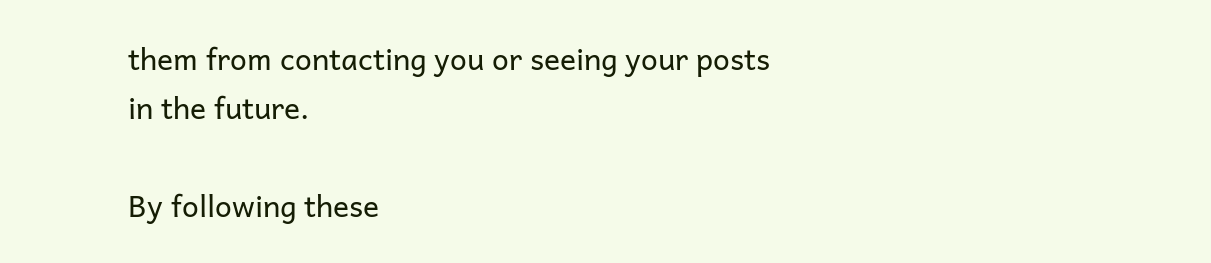them from contacting you or seeing your posts in the future.

By following these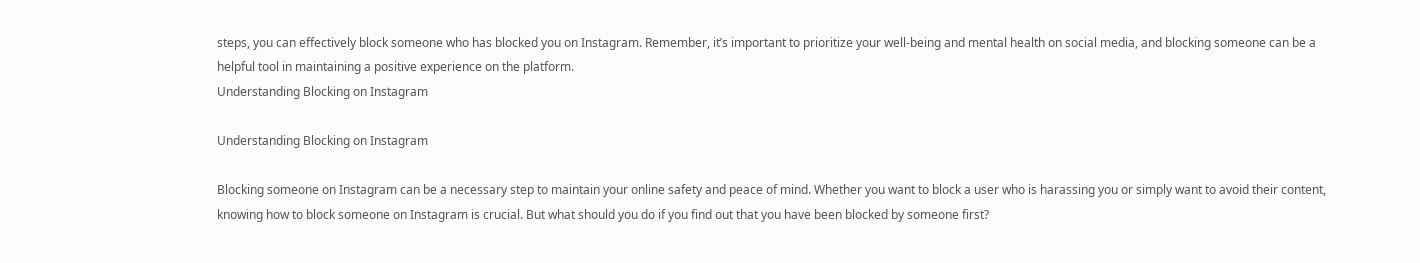steps, you can effectively block someone who has blocked you on Instagram. Remember, it’s important to prioritize your well-being and mental health on social media, and blocking someone can be a helpful tool in maintaining a positive experience on the platform.
Understanding Blocking on Instagram

Understanding Blocking on Instagram

Blocking someone on Instagram can be a necessary step to maintain your online safety and peace of mind. Whether you want to block a user who is harassing you or simply want to avoid their content, knowing how to block someone on Instagram is crucial. But what should you do if you find out that you have been blocked by someone first?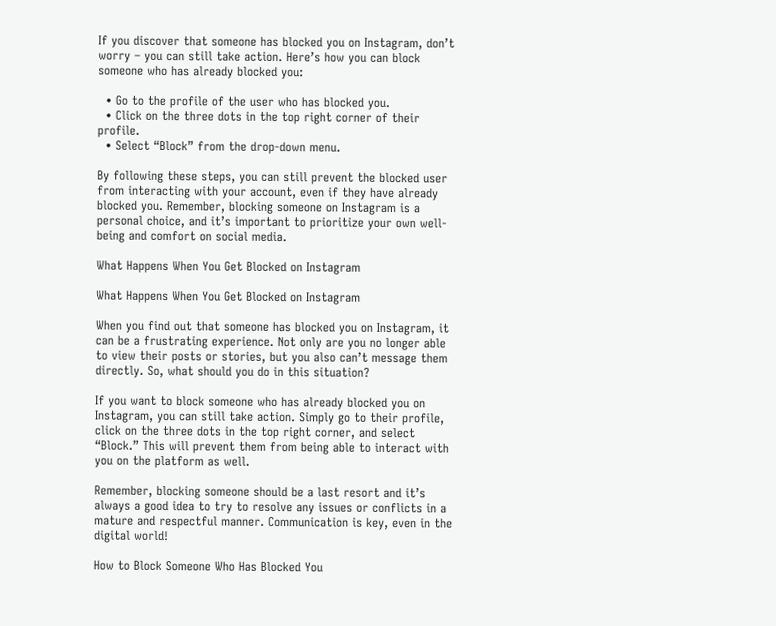If you discover that someone has blocked you on Instagram, don’t worry – you can still take action. Here’s how you can block someone who has already blocked you:

  • Go to the profile of the user who has blocked you.
  • Click on the three dots in the top right corner of their profile.
  • Select “Block” from the drop-down menu.

By following these steps, you can still prevent the blocked user from interacting with your account, even if they have already blocked you. Remember, blocking someone on Instagram is a personal choice, and it’s important to prioritize your own well-being and comfort on social media.

What Happens When You Get Blocked on Instagram

What Happens When You Get Blocked on Instagram

When you find out that someone has blocked you on Instagram, it can be a frustrating experience. Not only are you no longer able to view their posts or stories, but you also can’t message them directly. So, what should you do in this situation?

If you want to block someone who has already blocked you on Instagram, you can still take action. Simply go to their profile, click on the three dots in the top right corner, and select “Block.” This will prevent them from being able to interact with you on the platform as well.

Remember, blocking someone should be a last resort and it’s always a good idea to try to resolve any issues or conflicts in a mature and respectful manner. Communication is key, even in the digital world!

How to Block Someone Who Has Blocked You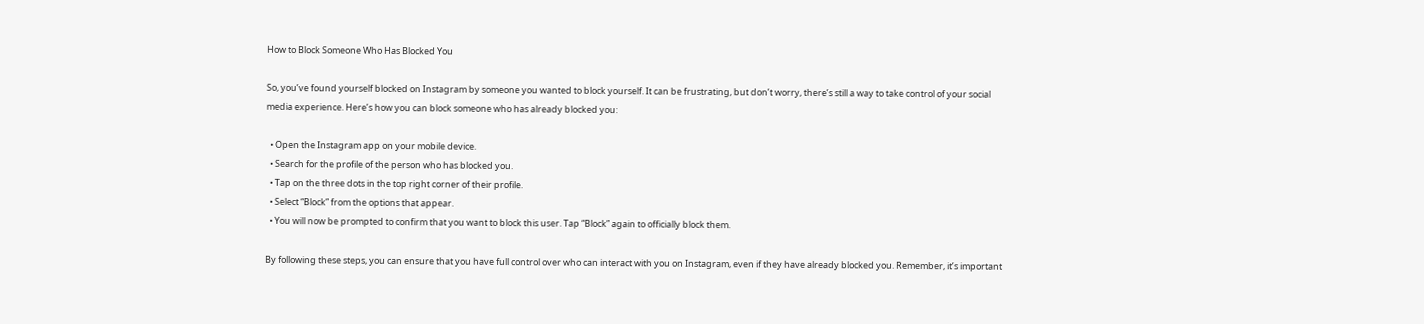How to Block Someone Who Has Blocked You

So, you’ve found yourself blocked on Instagram by someone you wanted to block yourself. It can be frustrating, but don’t worry, there’s still a way to take control of your social media experience. Here’s how you can block someone who has already blocked you:

  • Open the Instagram app on your mobile device.
  • Search for the profile of the person who has blocked you.
  • Tap on the three dots in the top right corner of their profile.
  • Select “Block” from the options that appear.
  • You will now be prompted to confirm that you want to block this user. Tap “Block” again to officially block them.

By following these steps, you can ensure that you have full control over who can interact with you on Instagram, even if they have already blocked you. Remember, it’s important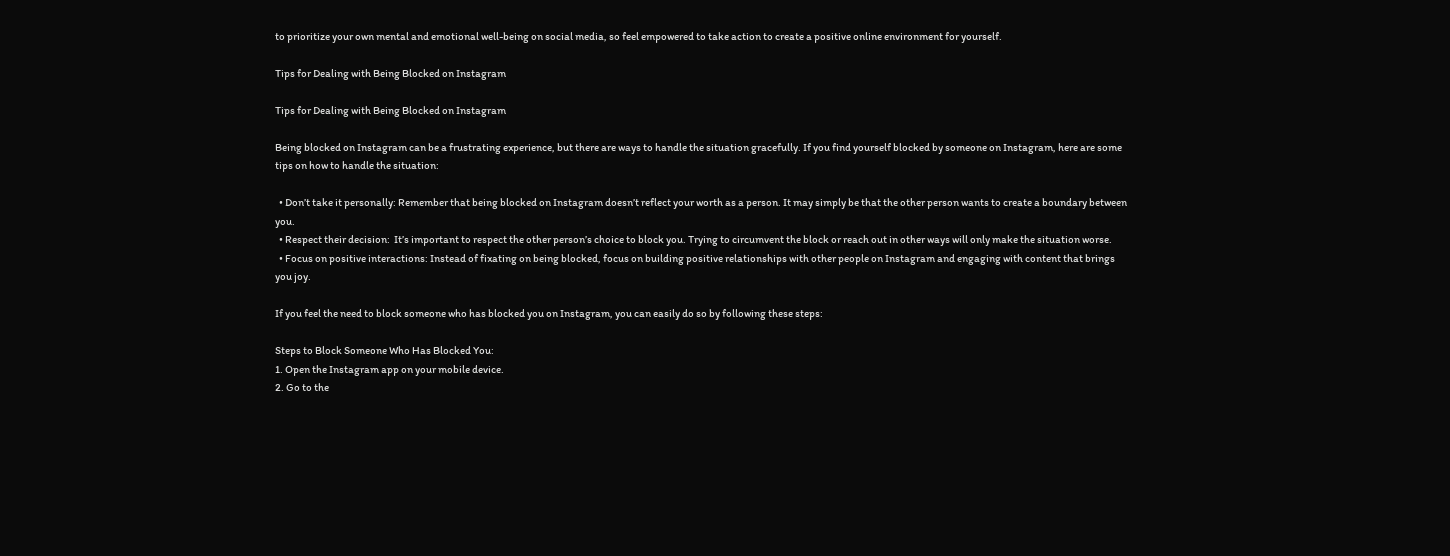to prioritize your own mental and emotional well-being on social media, so feel empowered to take action to create a positive online environment for yourself.

Tips for Dealing with Being Blocked on Instagram

Tips for Dealing with Being Blocked on Instagram

Being blocked on Instagram can be a frustrating experience, but there are ways to handle the situation gracefully. If you find yourself blocked by someone on Instagram, here are some tips on how to handle the situation:

  • Don’t take it personally: Remember that being blocked on Instagram doesn’t reflect your worth as a person. It may simply be that the other person wants to create a boundary between you.
  • Respect their decision:  It’s important to respect the other person’s choice to block you. Trying to circumvent the block or reach out in other ways will only make the situation worse.
  • Focus on positive interactions: Instead of fixating on being blocked, focus on building positive relationships with other people on Instagram and engaging with content that brings you joy.

If you feel the need to block someone who has blocked you on Instagram, you can easily do so by following these steps:

Steps to Block Someone Who Has Blocked You:
1. Open the Instagram app on your mobile device.
2. Go to the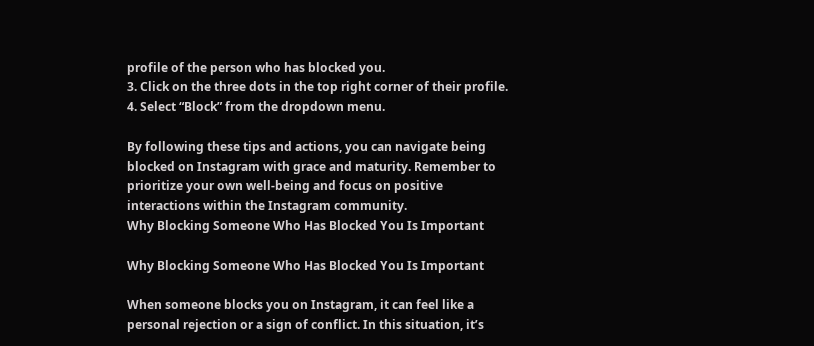profile of the person who has blocked you.
3. Click on the three dots in the top right corner of their profile.
4. Select “Block” from the dropdown menu.

By following these tips and actions, you can navigate being blocked on Instagram with grace and maturity. Remember to prioritize your own well-being and focus on positive interactions within the Instagram community.
Why Blocking Someone Who Has Blocked You Is Important

Why Blocking Someone Who Has Blocked You Is Important

When someone blocks you on Instagram, it can feel like a personal rejection or a sign of conflict. In this situation, it’s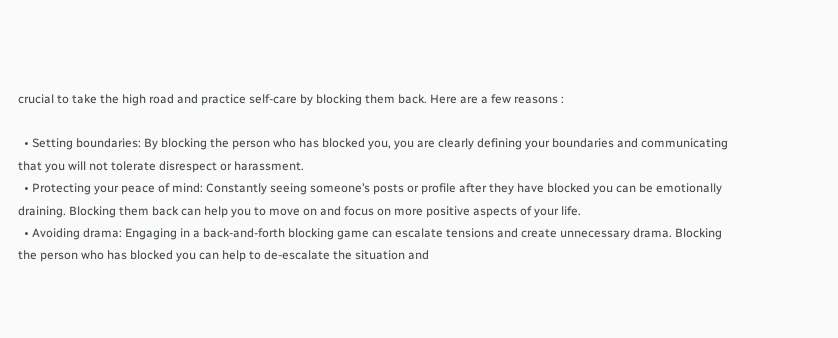crucial to take the high road and practice self-care by blocking them back. Here are a few reasons :

  • Setting boundaries: By blocking the person who has blocked you, you are clearly defining your boundaries and communicating that you will not tolerate disrespect or harassment.
  • Protecting your peace of mind: Constantly seeing someone’s posts or profile after they have blocked you can be emotionally draining. Blocking them back can help you to move on and focus on more positive aspects of your life.
  • Avoiding drama: Engaging in a back-and-forth blocking game can escalate tensions and create unnecessary drama. Blocking the person who has blocked you can help to de-escalate the situation and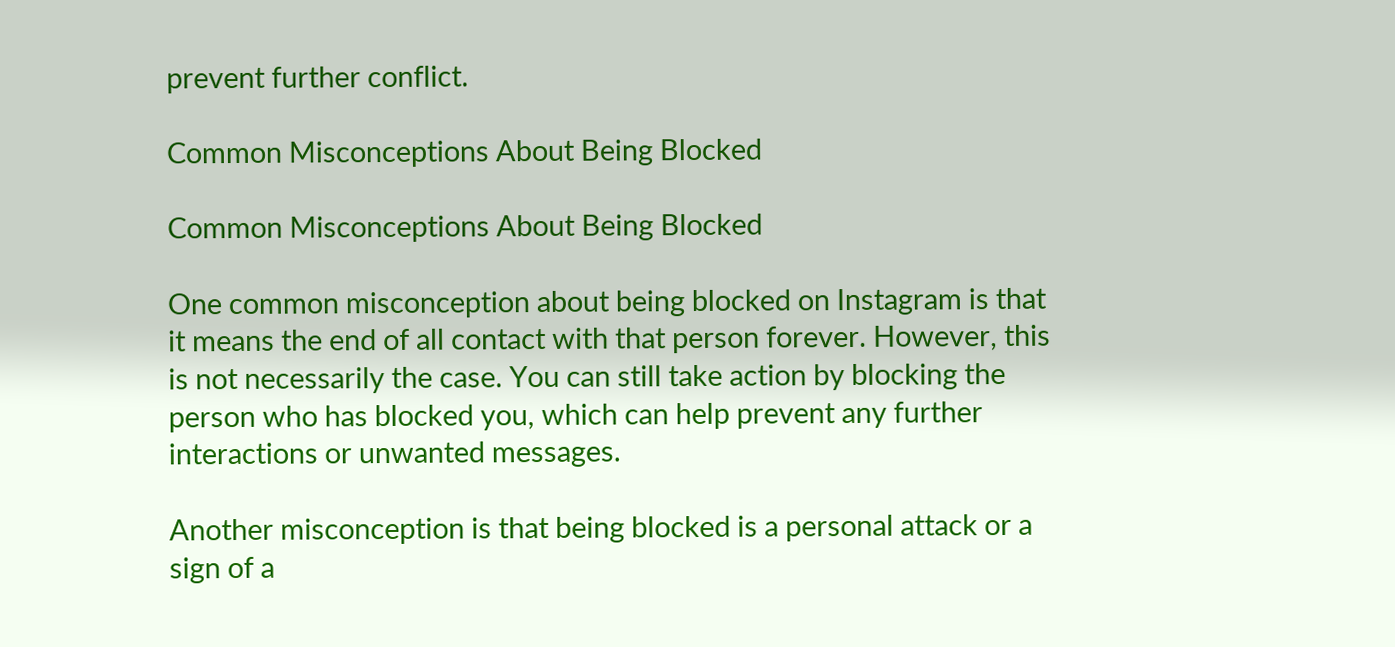prevent further conflict.

Common Misconceptions About Being Blocked

Common Misconceptions About Being Blocked

One common misconception about being blocked on Instagram is that it means the end of all contact with that person forever. However, this is not necessarily the case. You can still take action by blocking the person who has blocked you, which can help prevent any further interactions or unwanted messages.

Another misconception is that being blocked is a personal attack or a sign of a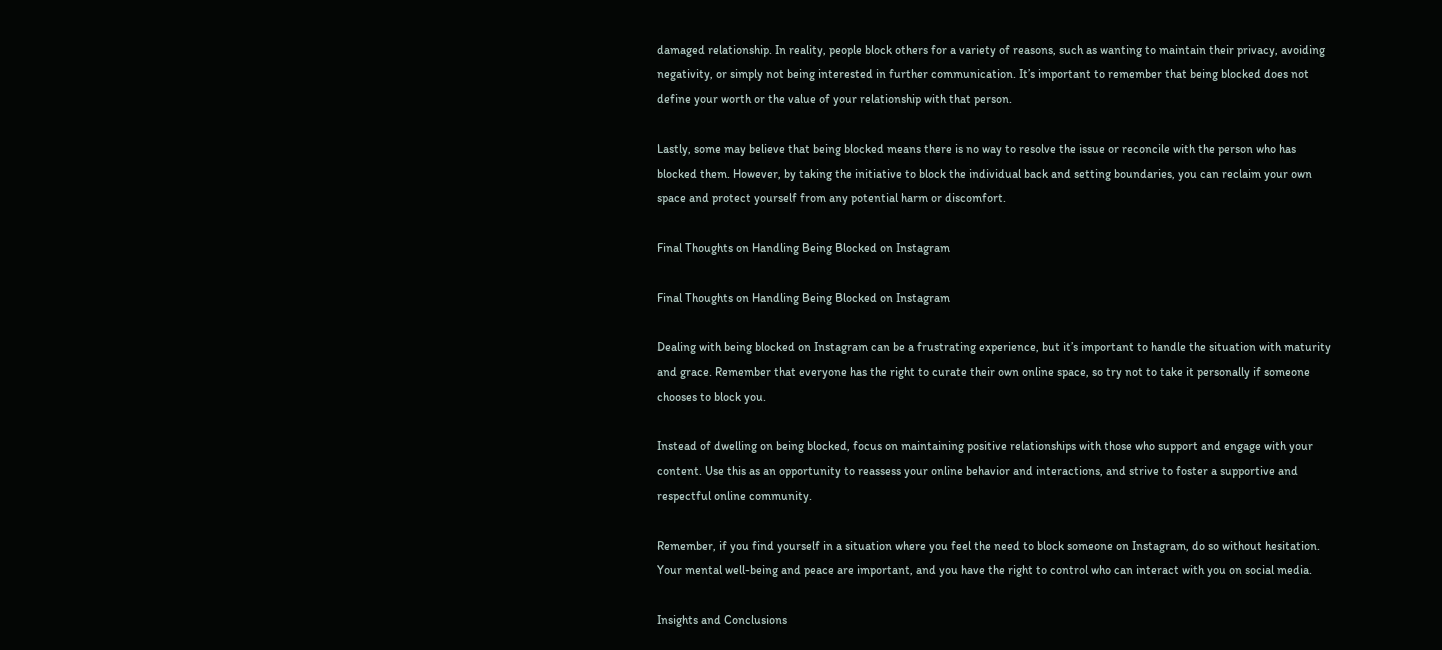damaged relationship. In reality, people block others for a variety of reasons, such as wanting to maintain their privacy, avoiding negativity, or simply not being interested in further communication. It’s important to remember that being blocked does not define your worth or the value of your relationship with that person.

Lastly, some may believe that being blocked means there is no way to resolve the issue or reconcile with the person who has blocked them. However, by taking the initiative to block the individual back and setting boundaries, you can reclaim your own space and protect yourself from any potential harm or discomfort.

Final Thoughts on Handling Being Blocked on Instagram

Final Thoughts on Handling Being Blocked on Instagram

Dealing with being blocked on Instagram can be a frustrating experience, but it’s important to handle the situation with maturity and grace. Remember that everyone has the right to curate their own online space, so try not to take it personally if someone chooses to block you.

Instead of dwelling on being blocked, focus on maintaining positive relationships with those who support and engage with your content. Use this as an opportunity to reassess your online behavior and interactions, and strive to foster a supportive and respectful online community.

Remember, if you find yourself in a situation where you feel the need to block someone on Instagram, do so without hesitation. Your mental well-being and peace are important, and you have the right to control who can interact with you on social media.

Insights and Conclusions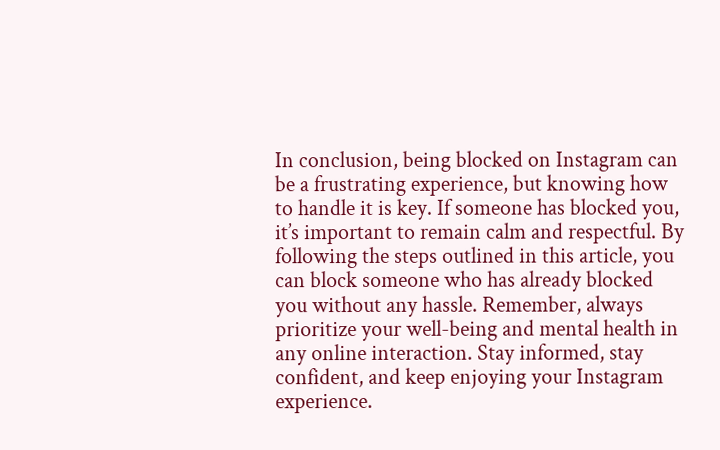In conclusion, being blocked on Instagram can be a frustrating experience, but knowing how to handle it is key. If someone has blocked you, it’s important to remain calm and respectful. By following the steps outlined in this article, you can block someone who has already blocked you without any hassle. Remember, always prioritize your well-being and mental health in any online interaction. Stay informed, stay confident, and keep enjoying your Instagram experience.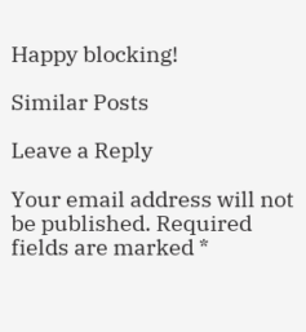Happy blocking!

Similar Posts

Leave a Reply

Your email address will not be published. Required fields are marked *